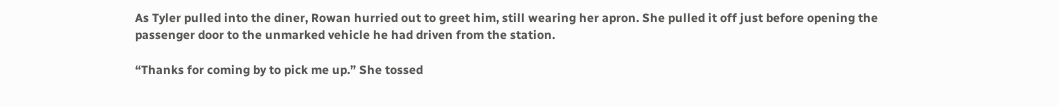As Tyler pulled into the diner, Rowan hurried out to greet him, still wearing her apron. She pulled it off just before opening the passenger door to the unmarked vehicle he had driven from the station.

“Thanks for coming by to pick me up.” She tossed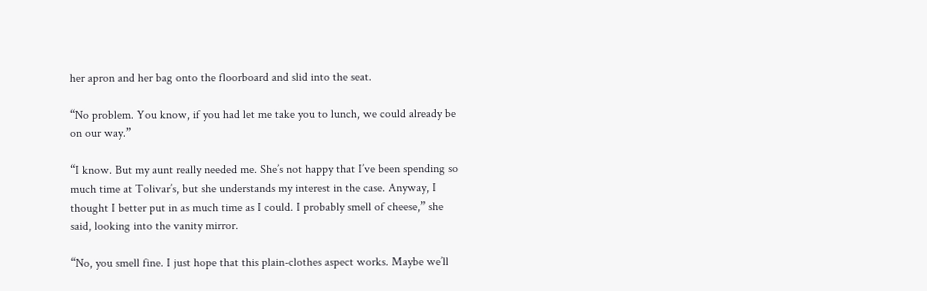her apron and her bag onto the floorboard and slid into the seat.

“No problem. You know, if you had let me take you to lunch, we could already be on our way.”

“I know. But my aunt really needed me. She’s not happy that I’ve been spending so much time at Tolivar’s, but she understands my interest in the case. Anyway, I thought I better put in as much time as I could. I probably smell of cheese,” she said, looking into the vanity mirror.

“No, you smell fine. I just hope that this plain-clothes aspect works. Maybe we’ll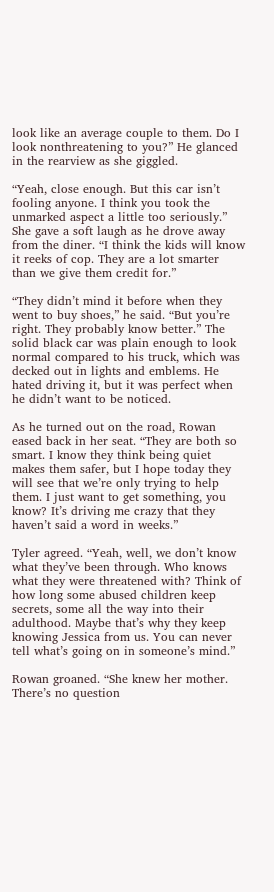look like an average couple to them. Do I look nonthreatening to you?” He glanced in the rearview as she giggled.

“Yeah, close enough. But this car isn’t fooling anyone. I think you took the unmarked aspect a little too seriously.” She gave a soft laugh as he drove away from the diner. “I think the kids will know it reeks of cop. They are a lot smarter than we give them credit for.”

“They didn’t mind it before when they went to buy shoes,” he said. “But you’re right. They probably know better.” The solid black car was plain enough to look normal compared to his truck, which was decked out in lights and emblems. He hated driving it, but it was perfect when he didn’t want to be noticed.

As he turned out on the road, Rowan eased back in her seat. “They are both so smart. I know they think being quiet makes them safer, but I hope today they will see that we’re only trying to help them. I just want to get something, you know? It’s driving me crazy that they haven’t said a word in weeks.”

Tyler agreed. “Yeah, well, we don’t know what they’ve been through. Who knows what they were threatened with? Think of how long some abused children keep secrets, some all the way into their adulthood. Maybe that’s why they keep knowing Jessica from us. You can never tell what’s going on in someone’s mind.”

Rowan groaned. “She knew her mother. There’s no question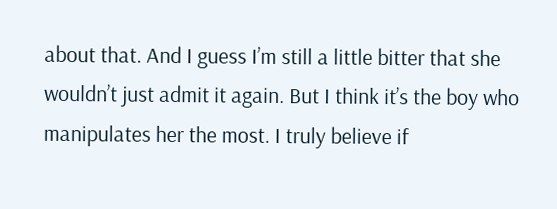about that. And I guess I’m still a little bitter that she wouldn’t just admit it again. But I think it’s the boy who manipulates her the most. I truly believe if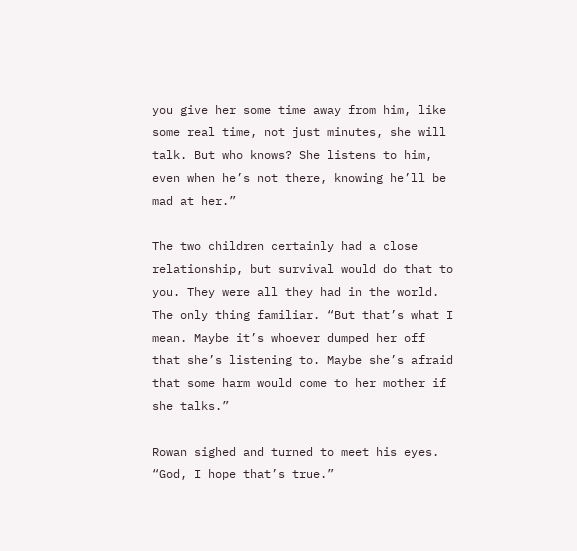you give her some time away from him, like some real time, not just minutes, she will talk. But who knows? She listens to him, even when he’s not there, knowing he’ll be mad at her.”

The two children certainly had a close relationship, but survival would do that to you. They were all they had in the world. The only thing familiar. “But that’s what I mean. Maybe it’s whoever dumped her off that she’s listening to. Maybe she’s afraid that some harm would come to her mother if she talks.”

Rowan sighed and turned to meet his eyes. “God, I hope that’s true.”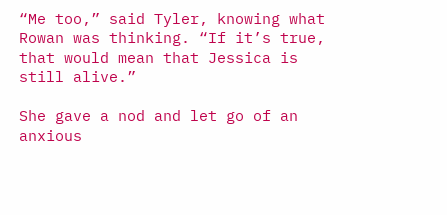“Me too,” said Tyler, knowing what Rowan was thinking. “If it’s true, that would mean that Jessica is still alive.”

She gave a nod and let go of an anxious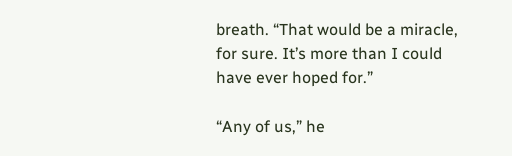breath. “That would be a miracle, for sure. It’s more than I could have ever hoped for.”

“Any of us,” he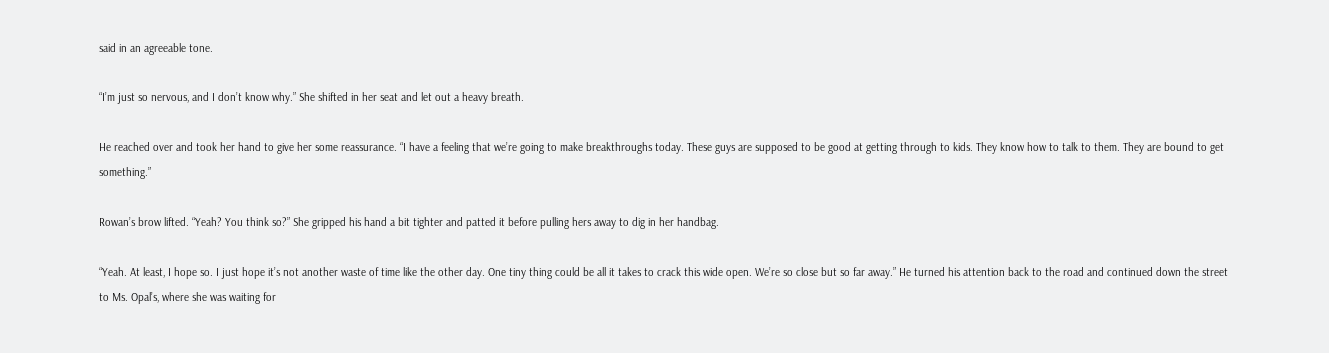said in an agreeable tone.

“I’m just so nervous, and I don’t know why.” She shifted in her seat and let out a heavy breath.

He reached over and took her hand to give her some reassurance. “I have a feeling that we’re going to make breakthroughs today. These guys are supposed to be good at getting through to kids. They know how to talk to them. They are bound to get something.”

Rowan’s brow lifted. “Yeah? You think so?” She gripped his hand a bit tighter and patted it before pulling hers away to dig in her handbag.

“Yeah. At least, I hope so. I just hope it’s not another waste of time like the other day. One tiny thing could be all it takes to crack this wide open. We’re so close but so far away.” He turned his attention back to the road and continued down the street to Ms. Opal’s, where she was waiting for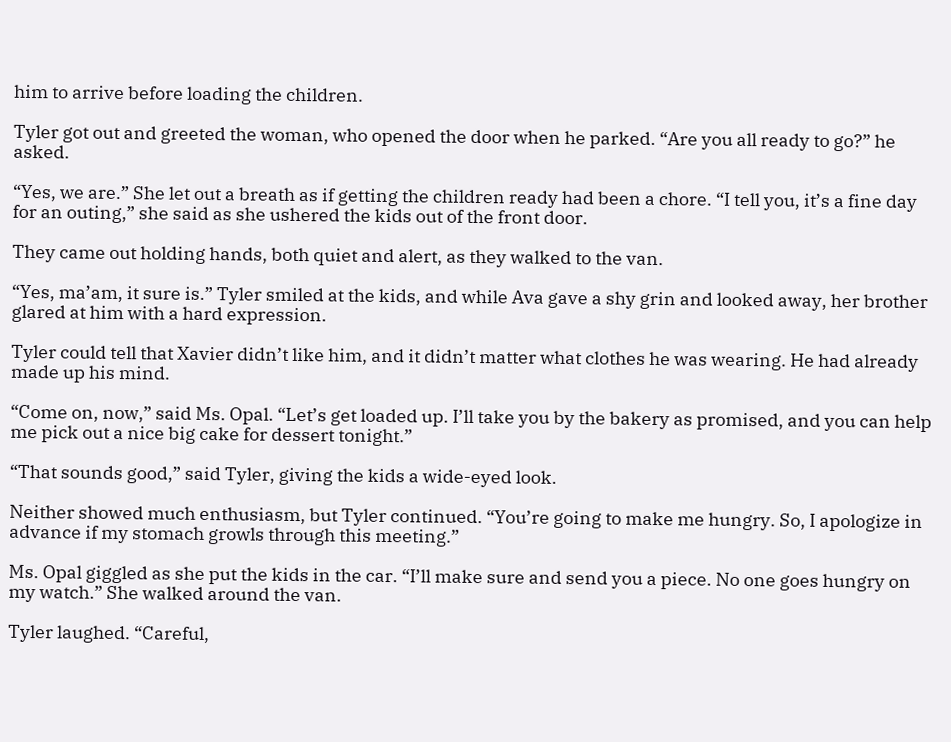him to arrive before loading the children.

Tyler got out and greeted the woman, who opened the door when he parked. “Are you all ready to go?” he asked.

“Yes, we are.” She let out a breath as if getting the children ready had been a chore. “I tell you, it’s a fine day for an outing,” she said as she ushered the kids out of the front door.

They came out holding hands, both quiet and alert, as they walked to the van.

“Yes, ma’am, it sure is.” Tyler smiled at the kids, and while Ava gave a shy grin and looked away, her brother glared at him with a hard expression.

Tyler could tell that Xavier didn’t like him, and it didn’t matter what clothes he was wearing. He had already made up his mind.

“Come on, now,” said Ms. Opal. “Let’s get loaded up. I’ll take you by the bakery as promised, and you can help me pick out a nice big cake for dessert tonight.”

“That sounds good,” said Tyler, giving the kids a wide-eyed look.

Neither showed much enthusiasm, but Tyler continued. “You’re going to make me hungry. So, I apologize in advance if my stomach growls through this meeting.”

Ms. Opal giggled as she put the kids in the car. “I’ll make sure and send you a piece. No one goes hungry on my watch.” She walked around the van.

Tyler laughed. “Careful,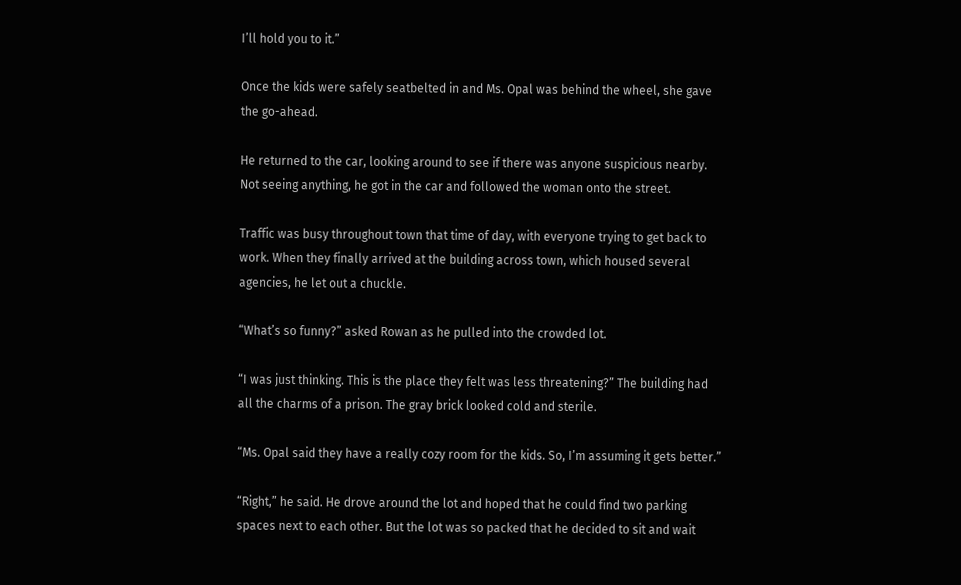I’ll hold you to it.”

Once the kids were safely seatbelted in and Ms. Opal was behind the wheel, she gave the go-ahead.

He returned to the car, looking around to see if there was anyone suspicious nearby. Not seeing anything, he got in the car and followed the woman onto the street.

Traffic was busy throughout town that time of day, with everyone trying to get back to work. When they finally arrived at the building across town, which housed several agencies, he let out a chuckle.

“What’s so funny?” asked Rowan as he pulled into the crowded lot.

“I was just thinking. This is the place they felt was less threatening?” The building had all the charms of a prison. The gray brick looked cold and sterile.

“Ms. Opal said they have a really cozy room for the kids. So, I’m assuming it gets better.”

“Right,” he said. He drove around the lot and hoped that he could find two parking spaces next to each other. But the lot was so packed that he decided to sit and wait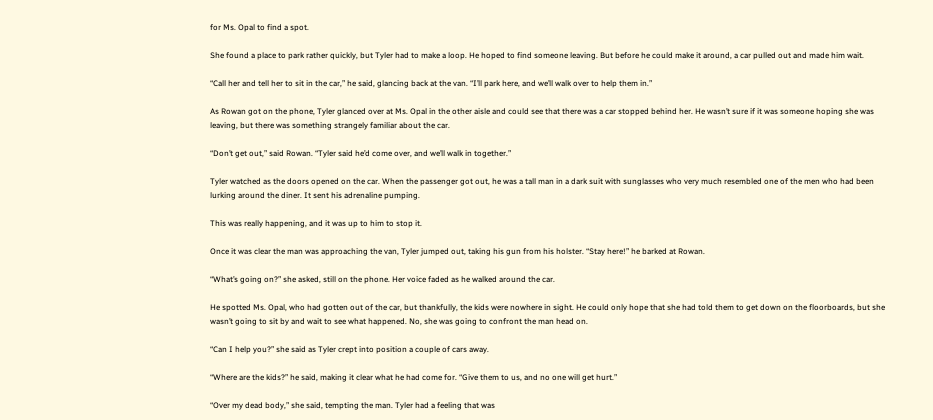for Ms. Opal to find a spot.

She found a place to park rather quickly, but Tyler had to make a loop. He hoped to find someone leaving. But before he could make it around, a car pulled out and made him wait.

“Call her and tell her to sit in the car,” he said, glancing back at the van. “I’ll park here, and we’ll walk over to help them in.”

As Rowan got on the phone, Tyler glanced over at Ms. Opal in the other aisle and could see that there was a car stopped behind her. He wasn’t sure if it was someone hoping she was leaving, but there was something strangely familiar about the car.

“Don’t get out,” said Rowan. “Tyler said he’d come over, and we’ll walk in together.”

Tyler watched as the doors opened on the car. When the passenger got out, he was a tall man in a dark suit with sunglasses who very much resembled one of the men who had been lurking around the diner. It sent his adrenaline pumping.

This was really happening, and it was up to him to stop it.

Once it was clear the man was approaching the van, Tyler jumped out, taking his gun from his holster. “Stay here!” he barked at Rowan.

“What’s going on?” she asked, still on the phone. Her voice faded as he walked around the car.

He spotted Ms. Opal, who had gotten out of the car, but thankfully, the kids were nowhere in sight. He could only hope that she had told them to get down on the floorboards, but she wasn’t going to sit by and wait to see what happened. No, she was going to confront the man head on.

“Can I help you?” she said as Tyler crept into position a couple of cars away.

“Where are the kids?” he said, making it clear what he had come for. “Give them to us, and no one will get hurt.”

“Over my dead body,” she said, tempting the man. Tyler had a feeling that was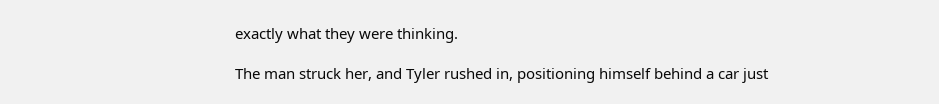exactly what they were thinking.

The man struck her, and Tyler rushed in, positioning himself behind a car just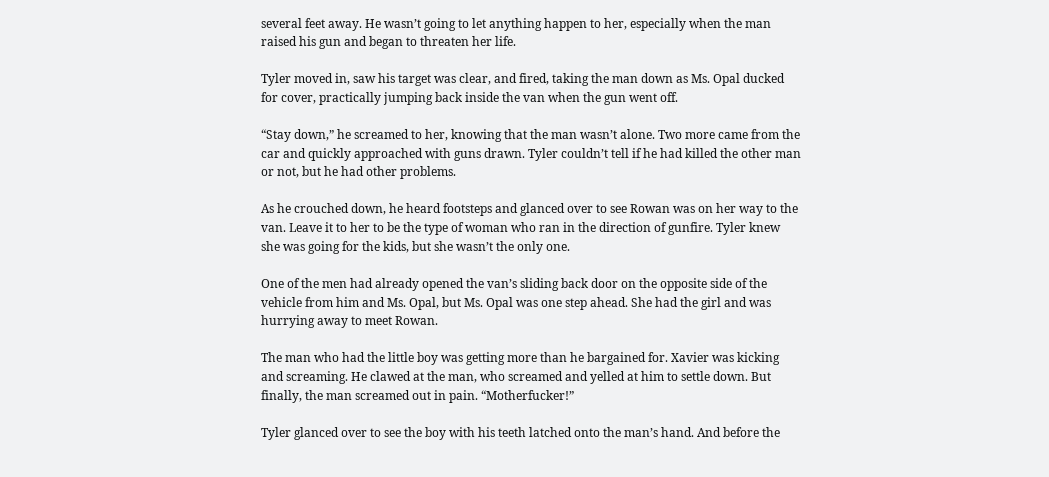several feet away. He wasn’t going to let anything happen to her, especially when the man raised his gun and began to threaten her life.

Tyler moved in, saw his target was clear, and fired, taking the man down as Ms. Opal ducked for cover, practically jumping back inside the van when the gun went off.

“Stay down,” he screamed to her, knowing that the man wasn’t alone. Two more came from the car and quickly approached with guns drawn. Tyler couldn’t tell if he had killed the other man or not, but he had other problems.

As he crouched down, he heard footsteps and glanced over to see Rowan was on her way to the van. Leave it to her to be the type of woman who ran in the direction of gunfire. Tyler knew she was going for the kids, but she wasn’t the only one.

One of the men had already opened the van’s sliding back door on the opposite side of the vehicle from him and Ms. Opal, but Ms. Opal was one step ahead. She had the girl and was hurrying away to meet Rowan.

The man who had the little boy was getting more than he bargained for. Xavier was kicking and screaming. He clawed at the man, who screamed and yelled at him to settle down. But finally, the man screamed out in pain. “Motherfucker!”

Tyler glanced over to see the boy with his teeth latched onto the man’s hand. And before the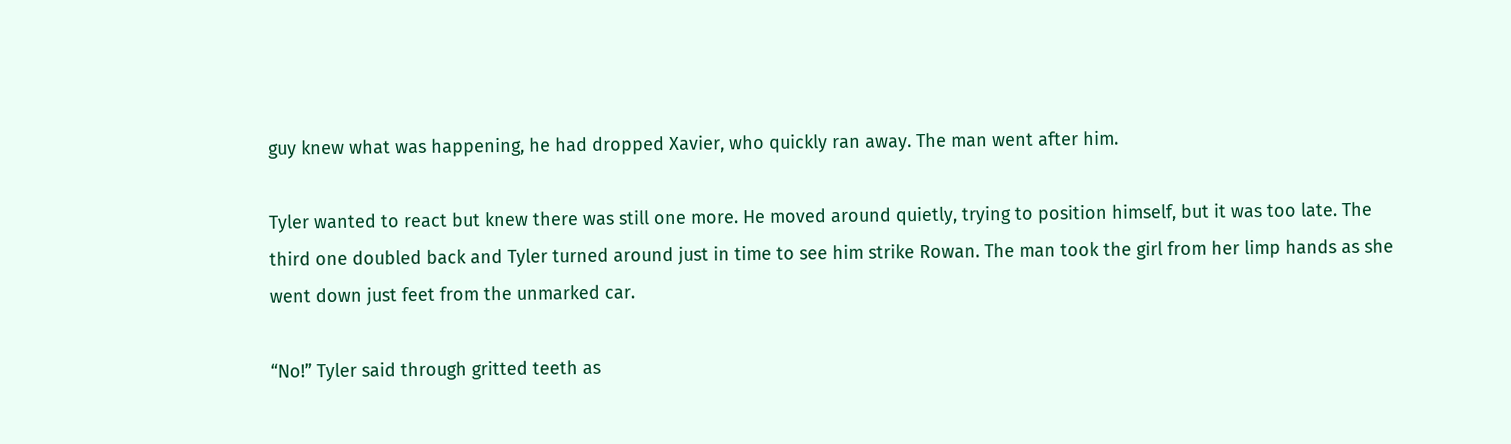guy knew what was happening, he had dropped Xavier, who quickly ran away. The man went after him.

Tyler wanted to react but knew there was still one more. He moved around quietly, trying to position himself, but it was too late. The third one doubled back and Tyler turned around just in time to see him strike Rowan. The man took the girl from her limp hands as she went down just feet from the unmarked car.

“No!” Tyler said through gritted teeth as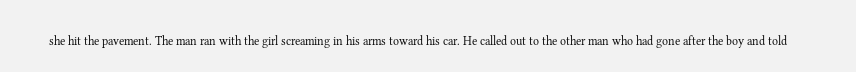she hit the pavement. The man ran with the girl screaming in his arms toward his car. He called out to the other man who had gone after the boy and told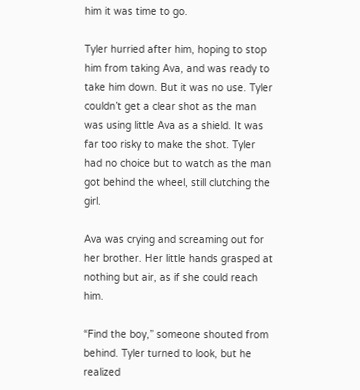him it was time to go.

Tyler hurried after him, hoping to stop him from taking Ava, and was ready to take him down. But it was no use. Tyler couldn’t get a clear shot as the man was using little Ava as a shield. It was far too risky to make the shot. Tyler had no choice but to watch as the man got behind the wheel, still clutching the girl.

Ava was crying and screaming out for her brother. Her little hands grasped at nothing but air, as if she could reach him.

“Find the boy,” someone shouted from behind. Tyler turned to look, but he realized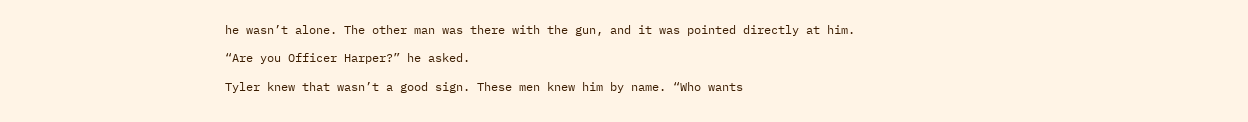he wasn’t alone. The other man was there with the gun, and it was pointed directly at him.

“Are you Officer Harper?” he asked.

Tyler knew that wasn’t a good sign. These men knew him by name. “Who wants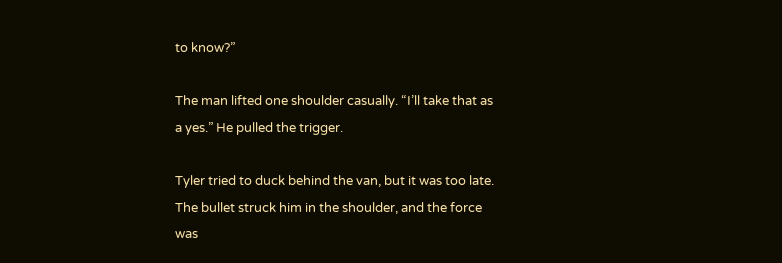to know?”

The man lifted one shoulder casually. “I’ll take that as a yes.” He pulled the trigger.

Tyler tried to duck behind the van, but it was too late. The bullet struck him in the shoulder, and the force was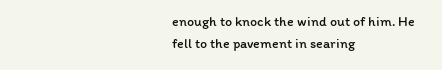enough to knock the wind out of him. He fell to the pavement in searing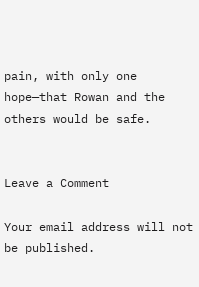pain, with only one hope—that Rowan and the others would be safe.


Leave a Comment

Your email address will not be published.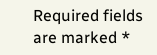Required fields are marked *